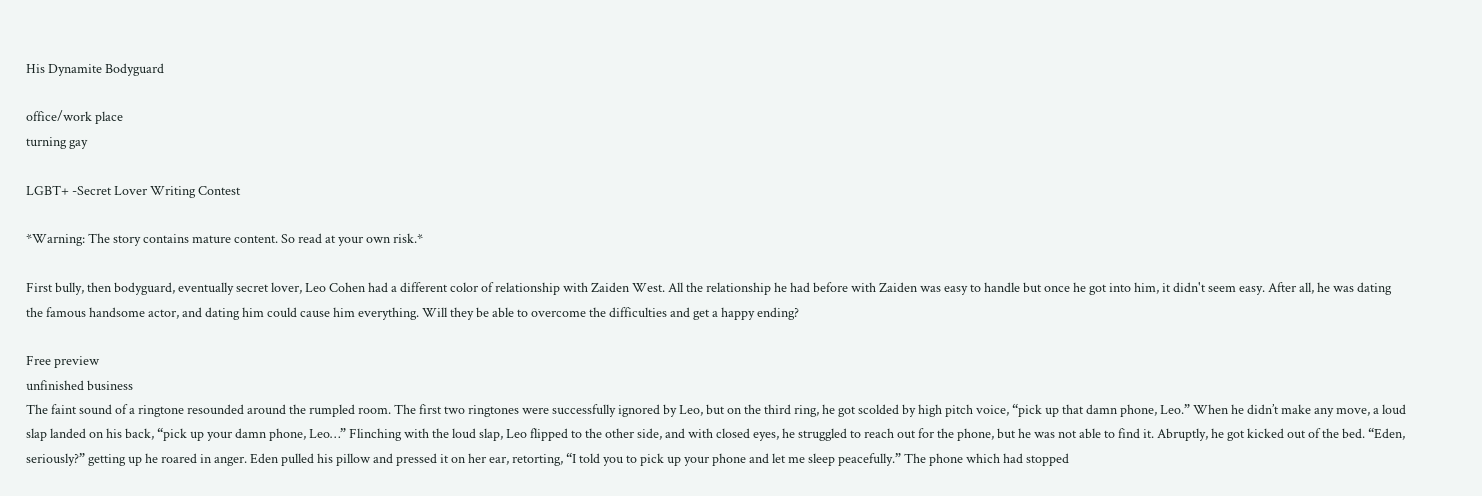His Dynamite Bodyguard

office/work place
turning gay

LGBT+ -Secret Lover Writing Contest

*Warning: The story contains mature content. So read at your own risk.*

First bully, then bodyguard, eventually secret lover, Leo Cohen had a different color of relationship with Zaiden West. All the relationship he had before with Zaiden was easy to handle but once he got into him, it didn't seem easy. After all, he was dating the famous handsome actor, and dating him could cause him everything. Will they be able to overcome the difficulties and get a happy ending?

Free preview
unfinished business
The faint sound of a ringtone resounded around the rumpled room. The first two ringtones were successfully ignored by Leo, but on the third ring, he got scolded by high pitch voice, “pick up that damn phone, Leo.” When he didn’t make any move, a loud slap landed on his back, “pick up your damn phone, Leo…” Flinching with the loud slap, Leo flipped to the other side, and with closed eyes, he struggled to reach out for the phone, but he was not able to find it. Abruptly, he got kicked out of the bed. “Eden, seriously?” getting up he roared in anger. Eden pulled his pillow and pressed it on her ear, retorting, “I told you to pick up your phone and let me sleep peacefully.” The phone which had stopped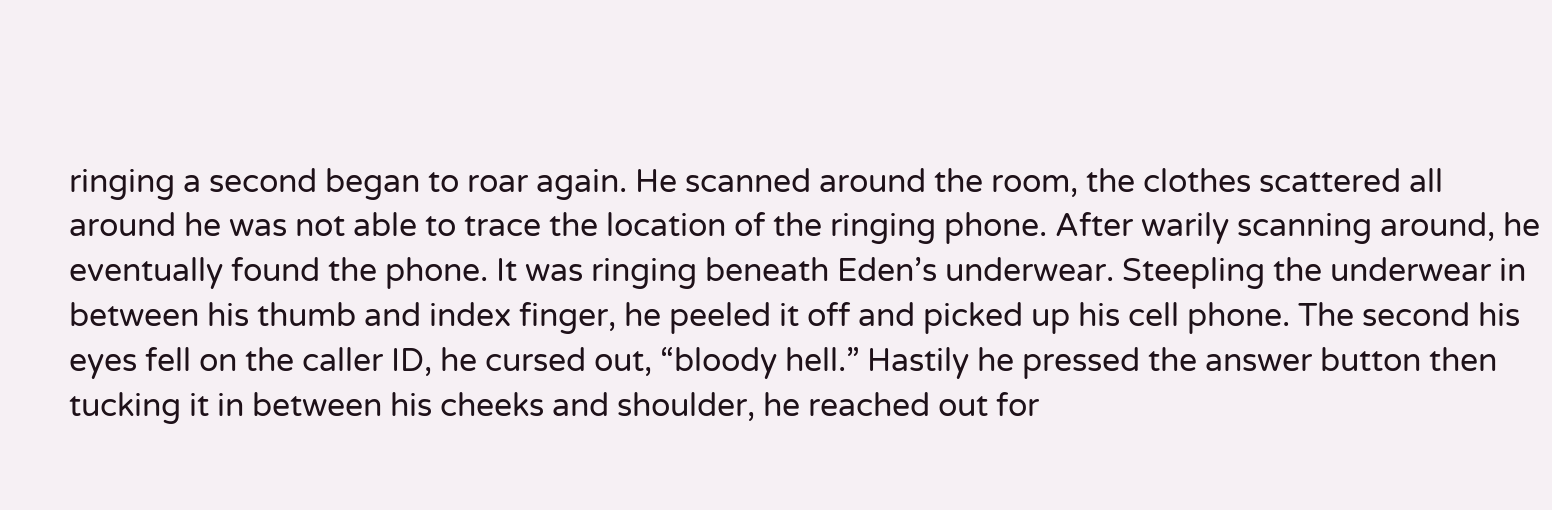ringing a second began to roar again. He scanned around the room, the clothes scattered all around he was not able to trace the location of the ringing phone. After warily scanning around, he eventually found the phone. It was ringing beneath Eden’s underwear. Steepling the underwear in between his thumb and index finger, he peeled it off and picked up his cell phone. The second his eyes fell on the caller ID, he cursed out, “bloody hell.” Hastily he pressed the answer button then tucking it in between his cheeks and shoulder, he reached out for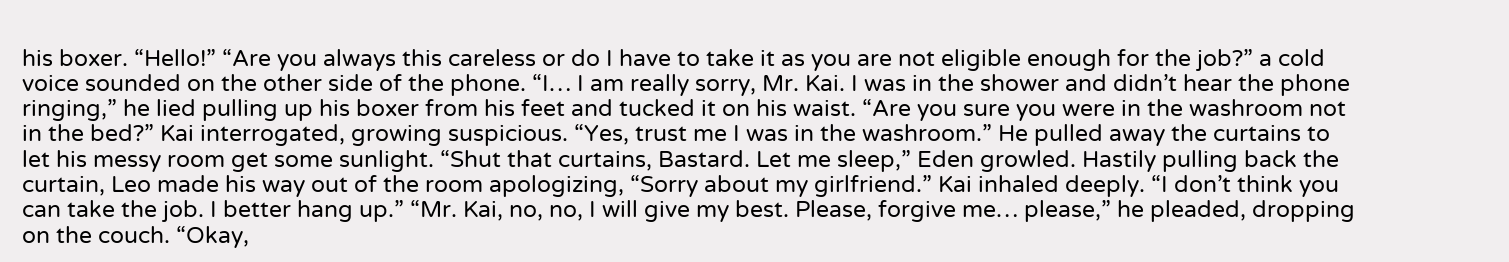his boxer. “Hello!” “Are you always this careless or do I have to take it as you are not eligible enough for the job?” a cold voice sounded on the other side of the phone. “I… I am really sorry, Mr. Kai. I was in the shower and didn’t hear the phone ringing,” he lied pulling up his boxer from his feet and tucked it on his waist. “Are you sure you were in the washroom not in the bed?” Kai interrogated, growing suspicious. “Yes, trust me I was in the washroom.” He pulled away the curtains to let his messy room get some sunlight. “Shut that curtains, Bastard. Let me sleep,” Eden growled. Hastily pulling back the curtain, Leo made his way out of the room apologizing, “Sorry about my girlfriend.” Kai inhaled deeply. “I don’t think you can take the job. I better hang up.” “Mr. Kai, no, no, I will give my best. Please, forgive me… please,” he pleaded, dropping on the couch. “Okay,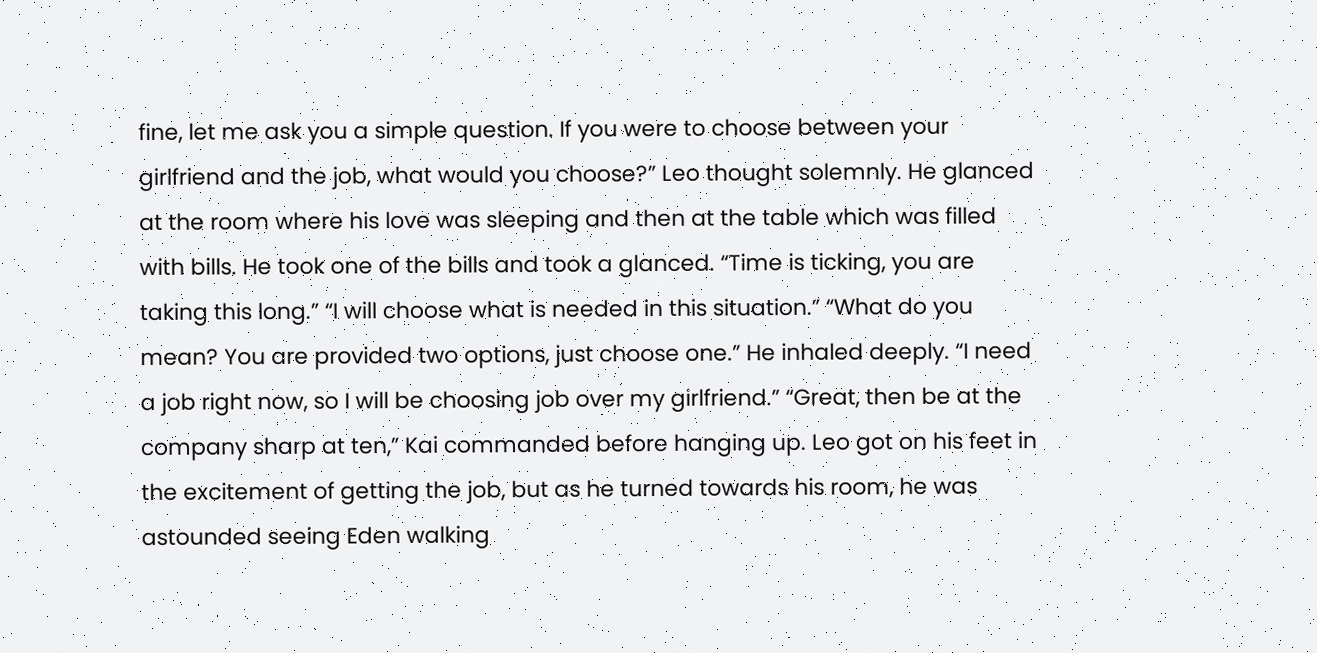fine, let me ask you a simple question. If you were to choose between your girlfriend and the job, what would you choose?” Leo thought solemnly. He glanced at the room where his love was sleeping and then at the table which was filled with bills. He took one of the bills and took a glanced. “Time is ticking, you are taking this long.” “I will choose what is needed in this situation.” “What do you mean? You are provided two options, just choose one.” He inhaled deeply. “I need a job right now, so I will be choosing job over my girlfriend.” “Great, then be at the company sharp at ten,” Kai commanded before hanging up. Leo got on his feet in the excitement of getting the job, but as he turned towards his room, he was astounded seeing Eden walking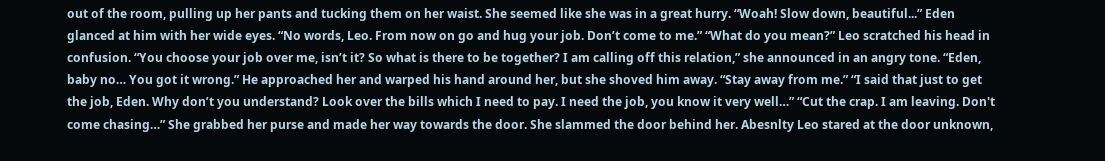out of the room, pulling up her pants and tucking them on her waist. She seemed like she was in a great hurry. “Woah! Slow down, beautiful...” Eden glanced at him with her wide eyes. “No words, Leo. From now on go and hug your job. Don’t come to me.” “What do you mean?” Leo scratched his head in confusion. “You choose your job over me, isn’t it? So what is there to be together? I am calling off this relation,” she announced in an angry tone. “Eden, baby no… You got it wrong.” He approached her and warped his hand around her, but she shoved him away. “Stay away from me.” “I said that just to get the job, Eden. Why don’t you understand? Look over the bills which I need to pay. I need the job, you know it very well…” “Cut the crap. I am leaving. Don't come chasing…” She grabbed her purse and made her way towards the door. She slammed the door behind her. Abesnlty Leo stared at the door unknown,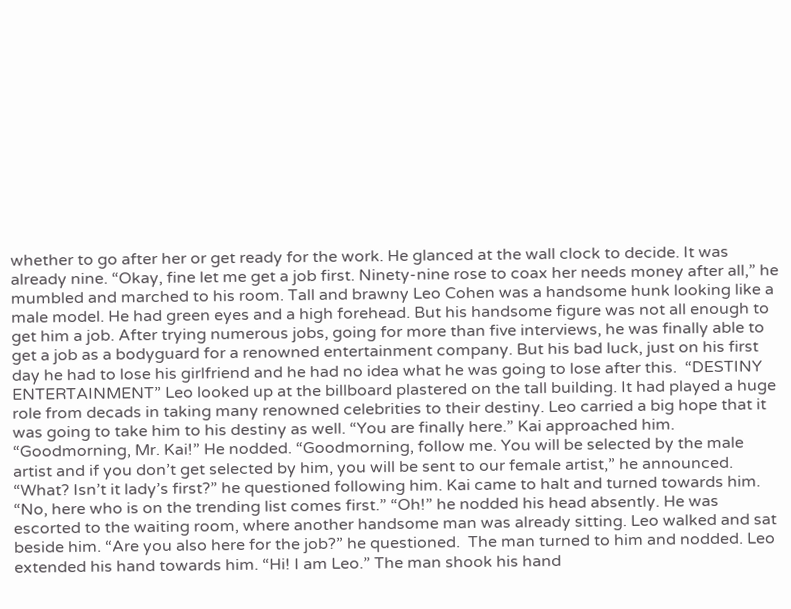whether to go after her or get ready for the work. He glanced at the wall clock to decide. It was already nine. “Okay, fine let me get a job first. Ninety-nine rose to coax her needs money after all,” he mumbled and marched to his room. Tall and brawny Leo Cohen was a handsome hunk looking like a male model. He had green eyes and a high forehead. But his handsome figure was not all enough to get him a job. After trying numerous jobs, going for more than five interviews, he was finally able to get a job as a bodyguard for a renowned entertainment company. But his bad luck, just on his first day he had to lose his girlfriend and he had no idea what he was going to lose after this.  “DESTINY ENTERTAINMENT” Leo looked up at the billboard plastered on the tall building. It had played a huge role from decads in taking many renowned celebrities to their destiny. Leo carried a big hope that it was going to take him to his destiny as well. “You are finally here.” Kai approached him. “Goodmorning, Mr. Kai!” He nodded. “Goodmorning, follow me. You will be selected by the male artist and if you don’t get selected by him, you will be sent to our female artist,” he announced. “What? Isn’t it lady’s first?” he questioned following him. Kai came to halt and turned towards him. “No, here who is on the trending list comes first.” “Oh!” he nodded his head absently. He was escorted to the waiting room, where another handsome man was already sitting. Leo walked and sat beside him. “Are you also here for the job?” he questioned.  The man turned to him and nodded. Leo extended his hand towards him. “Hi! I am Leo.” The man shook his hand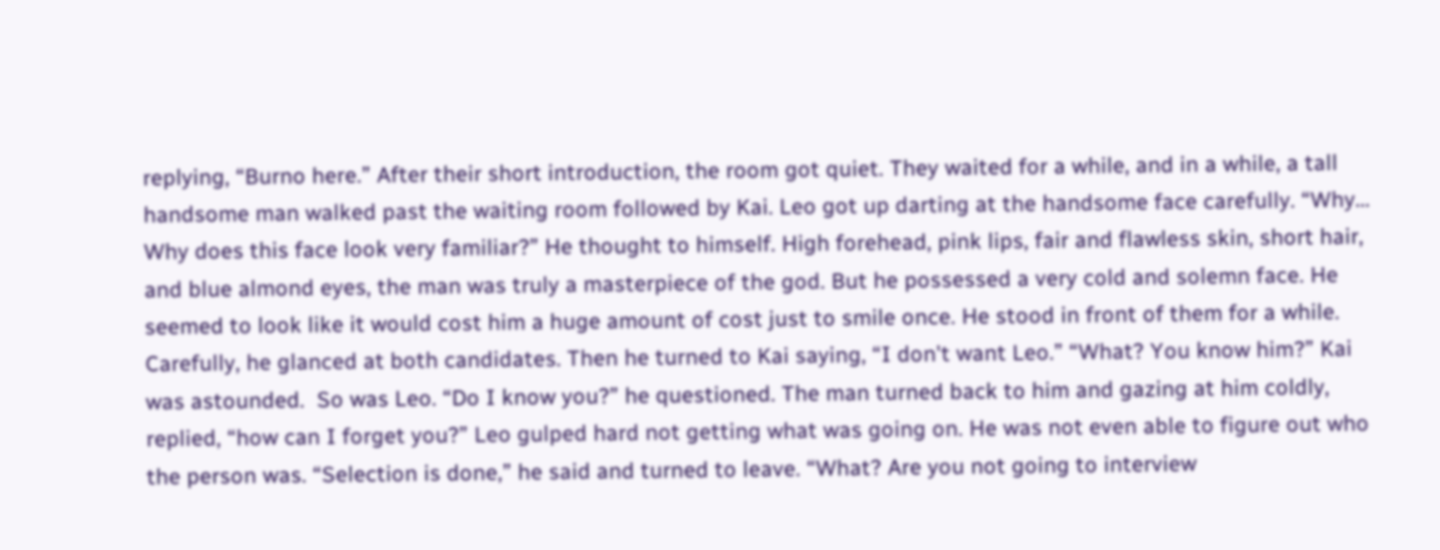replying, “Burno here.” After their short introduction, the room got quiet. They waited for a while, and in a while, a tall handsome man walked past the waiting room followed by Kai. Leo got up darting at the handsome face carefully. “Why… Why does this face look very familiar?” He thought to himself. High forehead, pink lips, fair and flawless skin, short hair, and blue almond eyes, the man was truly a masterpiece of the god. But he possessed a very cold and solemn face. He seemed to look like it would cost him a huge amount of cost just to smile once. He stood in front of them for a while. Carefully, he glanced at both candidates. Then he turned to Kai saying, “I don't want Leo.” “What? You know him?” Kai was astounded.  So was Leo. “Do I know you?” he questioned. The man turned back to him and gazing at him coldly, replied, “how can I forget you?” Leo gulped hard not getting what was going on. He was not even able to figure out who the person was. “Selection is done,” he said and turned to leave. “What? Are you not going to interview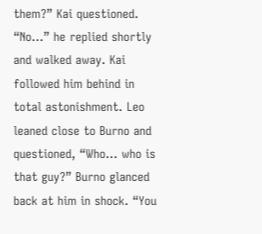them?” Kai questioned. “No…” he replied shortly and walked away. Kai followed him behind in total astonishment. Leo leaned close to Burno and questioned, “Who… who is that guy?” Burno glanced back at him in shock. “You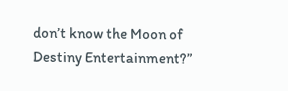don’t know the Moon of Destiny Entertainment?”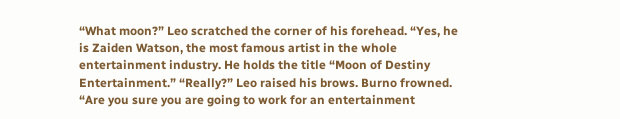“What moon?” Leo scratched the corner of his forehead. “Yes, he is Zaiden Watson, the most famous artist in the whole entertainment industry. He holds the title “Moon of Destiny Entertainment.” “Really?” Leo raised his brows. Burno frowned. “Are you sure you are going to work for an entertainment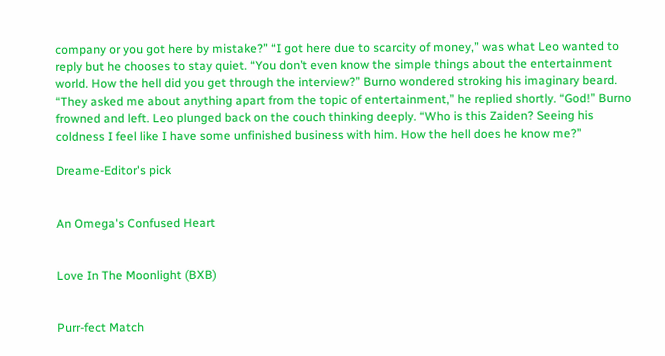company or you got here by mistake?” “I got here due to scarcity of money,” was what Leo wanted to reply but he chooses to stay quiet. “You don’t even know the simple things about the entertainment world. How the hell did you get through the interview?” Burno wondered stroking his imaginary beard. “They asked me about anything apart from the topic of entertainment,” he replied shortly. “God!” Burno frowned and left. Leo plunged back on the couch thinking deeply. “Who is this Zaiden? Seeing his coldness I feel like I have some unfinished business with him. How the hell does he know me?”

Dreame-Editor's pick


An Omega's Confused Heart


Love In The Moonlight (BXB)


Purr-fect Match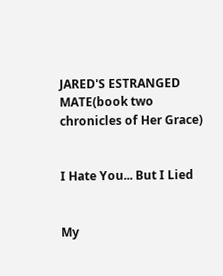JARED'S ESTRANGED MATE(book two chronicles of Her Grace)


I Hate You... But I Lied


My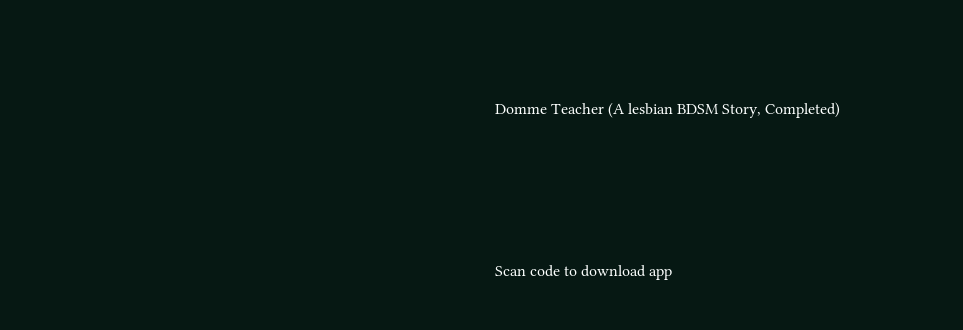Domme Teacher (A lesbian BDSM Story, Completed)




Scan code to download app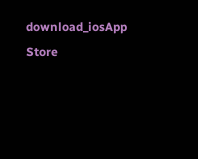download_iosApp Store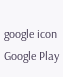google icon
Google Play